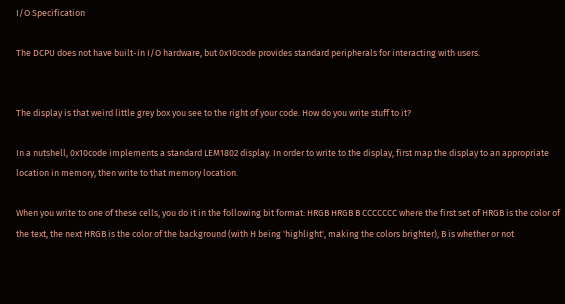I/O Specification

The DCPU does not have built-in I/O hardware, but 0x10code provides standard peripherals for interacting with users.


The display is that weird little grey box you see to the right of your code. How do you write stuff to it?

In a nutshell, 0x10code implements a standard LEM1802 display. In order to write to the display, first map the display to an appropriate location in memory, then write to that memory location.

When you write to one of these cells, you do it in the following bit format: HRGB HRGB B CCCCCCC where the first set of HRGB is the color of the text, the next HRGB is the color of the background (with H being 'highlight', making the colors brighter), B is whether or not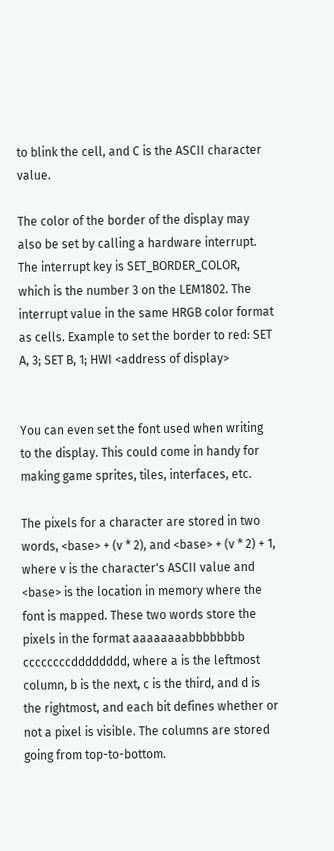to blink the cell, and C is the ASCII character value.

The color of the border of the display may also be set by calling a hardware interrupt. The interrupt key is SET_BORDER_COLOR, which is the number 3 on the LEM1802. The interrupt value in the same HRGB color format as cells. Example to set the border to red: SET A, 3; SET B, 1; HWI <address of display>


You can even set the font used when writing to the display. This could come in handy for making game sprites, tiles, interfaces, etc.

The pixels for a character are stored in two words, <base> + (v * 2), and <base> + (v * 2) + 1, where v is the character's ASCII value and <base> is the location in memory where the font is mapped. These two words store the pixels in the format aaaaaaaabbbbbbbb ccccccccdddddddd, where a is the leftmost column, b is the next, c is the third, and d is the rightmost, and each bit defines whether or not a pixel is visible. The columns are stored going from top-to-bottom.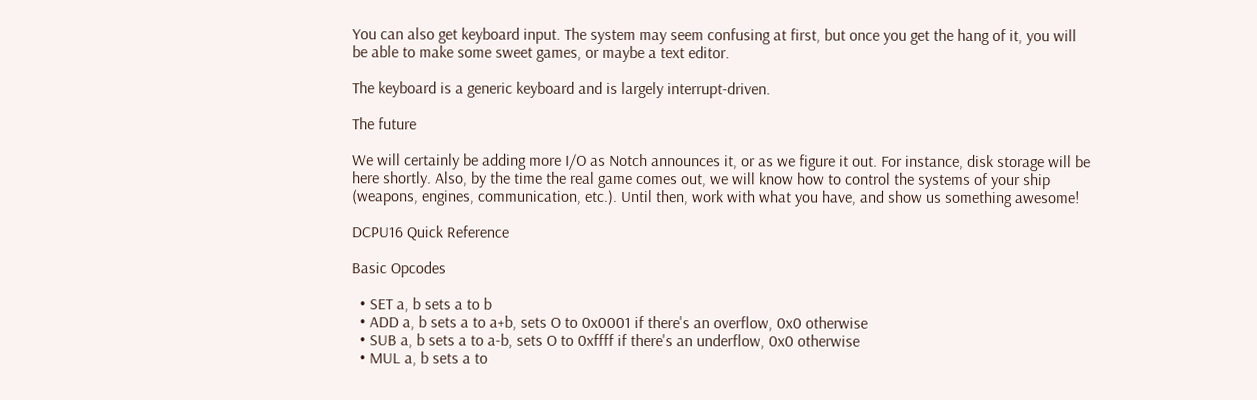You can also get keyboard input. The system may seem confusing at first, but once you get the hang of it, you will be able to make some sweet games, or maybe a text editor.

The keyboard is a generic keyboard and is largely interrupt-driven.

The future

We will certainly be adding more I/O as Notch announces it, or as we figure it out. For instance, disk storage will be here shortly. Also, by the time the real game comes out, we will know how to control the systems of your ship (weapons, engines, communication, etc.). Until then, work with what you have, and show us something awesome!

DCPU16 Quick Reference

Basic Opcodes

  • SET a, b sets a to b
  • ADD a, b sets a to a+b, sets O to 0x0001 if there's an overflow, 0x0 otherwise
  • SUB a, b sets a to a-b, sets O to 0xffff if there's an underflow, 0x0 otherwise
  • MUL a, b sets a to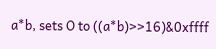a*b, sets O to ((a*b)>>16)&0xffff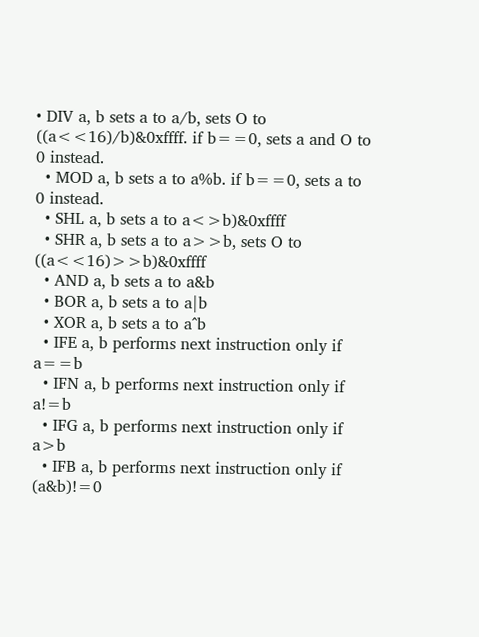• DIV a, b sets a to a/b, sets O to ((a<<16)/b)&0xffff. if b==0, sets a and O to 0 instead.
  • MOD a, b sets a to a%b. if b==0, sets a to 0 instead.
  • SHL a, b sets a to a<>b)&0xffff
  • SHR a, b sets a to a>>b, sets O to ((a<<16)>>b)&0xffff
  • AND a, b sets a to a&b
  • BOR a, b sets a to a|b
  • XOR a, b sets a to a^b
  • IFE a, b performs next instruction only if a==b
  • IFN a, b performs next instruction only if a!=b
  • IFG a, b performs next instruction only if a>b
  • IFB a, b performs next instruction only if (a&b)!=0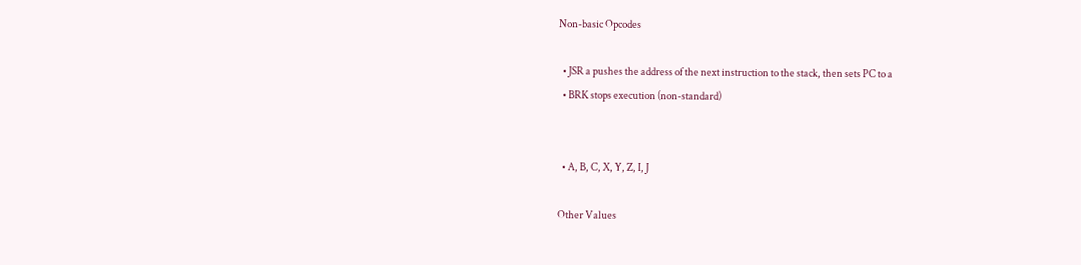Non-basic Opcodes

  • JSR a pushes the address of the next instruction to the stack, then sets PC to a
  • BRK stops execution (non-standard)


  • A, B, C, X, Y, Z, I, J

Other Values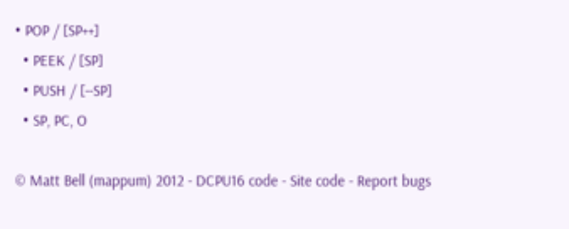• POP / [SP++]
  • PEEK / [SP]
  • PUSH / [--SP]
  • SP, PC, O

© Matt Bell (mappum) 2012 - DCPU16 code - Site code - Report bugs